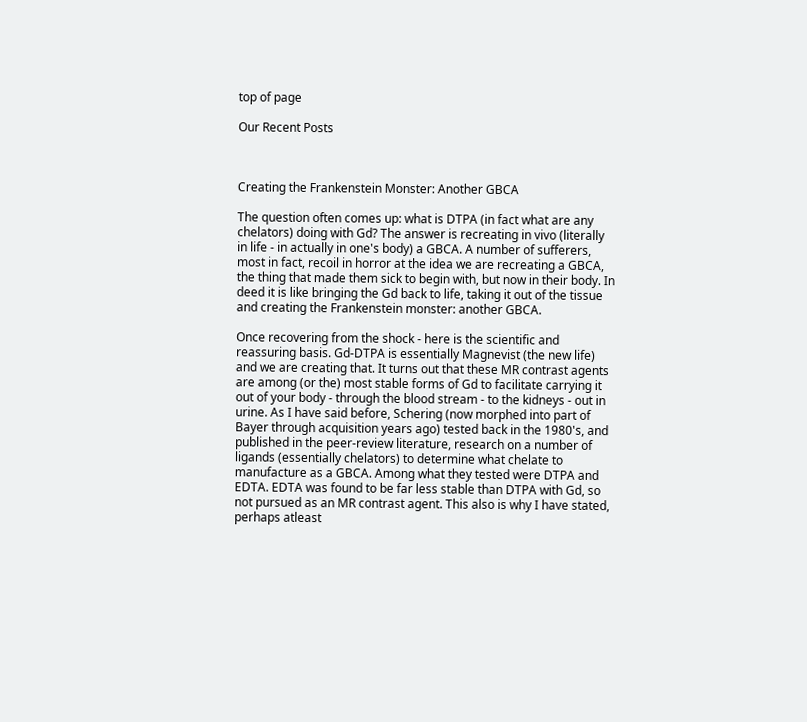top of page

Our Recent Posts



Creating the Frankenstein Monster: Another GBCA

The question often comes up: what is DTPA (in fact what are any chelators) doing with Gd? The answer is recreating in vivo (literally in life - in actually in one's body) a GBCA. A number of sufferers, most in fact, recoil in horror at the idea we are recreating a GBCA, the thing that made them sick to begin with, but now in their body. In deed it is like bringing the Gd back to life, taking it out of the tissue and creating the Frankenstein monster: another GBCA.

Once recovering from the shock - here is the scientific and reassuring basis. Gd-DTPA is essentially Magnevist (the new life) and we are creating that. It turns out that these MR contrast agents are among (or the) most stable forms of Gd to facilitate carrying it out of your body - through the blood stream - to the kidneys - out in urine. As I have said before, Schering (now morphed into part of Bayer through acquisition years ago) tested back in the 1980's, and published in the peer-review literature, research on a number of ligands (essentially chelators) to determine what chelate to manufacture as a GBCA. Among what they tested were DTPA and EDTA. EDTA was found to be far less stable than DTPA with Gd, so not pursued as an MR contrast agent. This also is why I have stated, perhaps atleast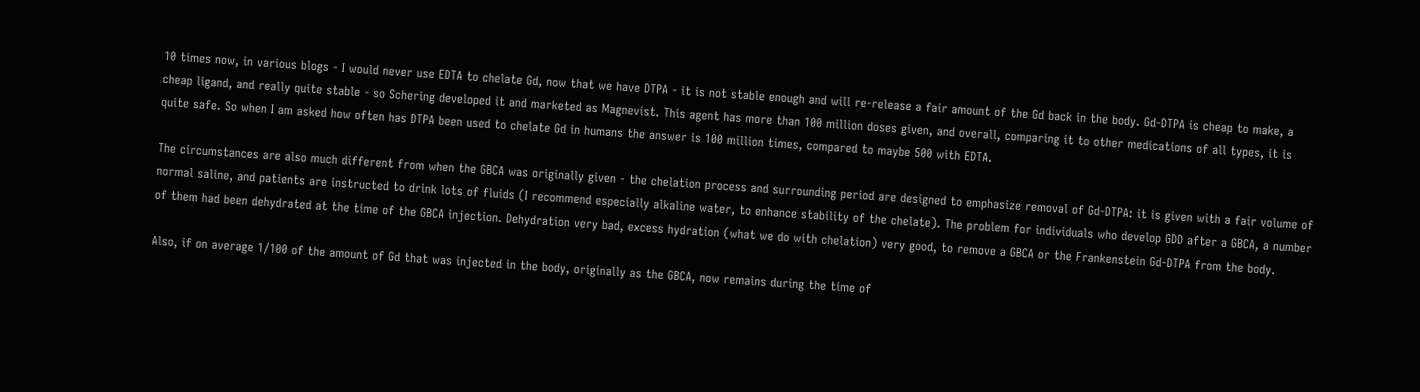10 times now, in various blogs - I would never use EDTA to chelate Gd, now that we have DTPA - it is not stable enough and will re-release a fair amount of the Gd back in the body. Gd-DTPA is cheap to make, a cheap ligand, and really quite stable - so Schering developed it and marketed as Magnevist. This agent has more than 100 million doses given, and overall, comparing it to other medications of all types, it is quite safe. So when I am asked how often has DTPA been used to chelate Gd in humans the answer is 100 million times, compared to maybe 500 with EDTA.

The circumstances are also much different from when the GBCA was originally given - the chelation process and surrounding period are designed to emphasize removal of Gd-DTPA: it is given with a fair volume of normal saline, and patients are instructed to drink lots of fluids (I recommend especially alkaline water, to enhance stability of the chelate). The problem for individuals who develop GDD after a GBCA, a number of them had been dehydrated at the time of the GBCA injection. Dehydration very bad, excess hydration (what we do with chelation) very good, to remove a GBCA or the Frankenstein Gd-DTPA from the body.

Also, if on average 1/100 of the amount of Gd that was injected in the body, originally as the GBCA, now remains during the time of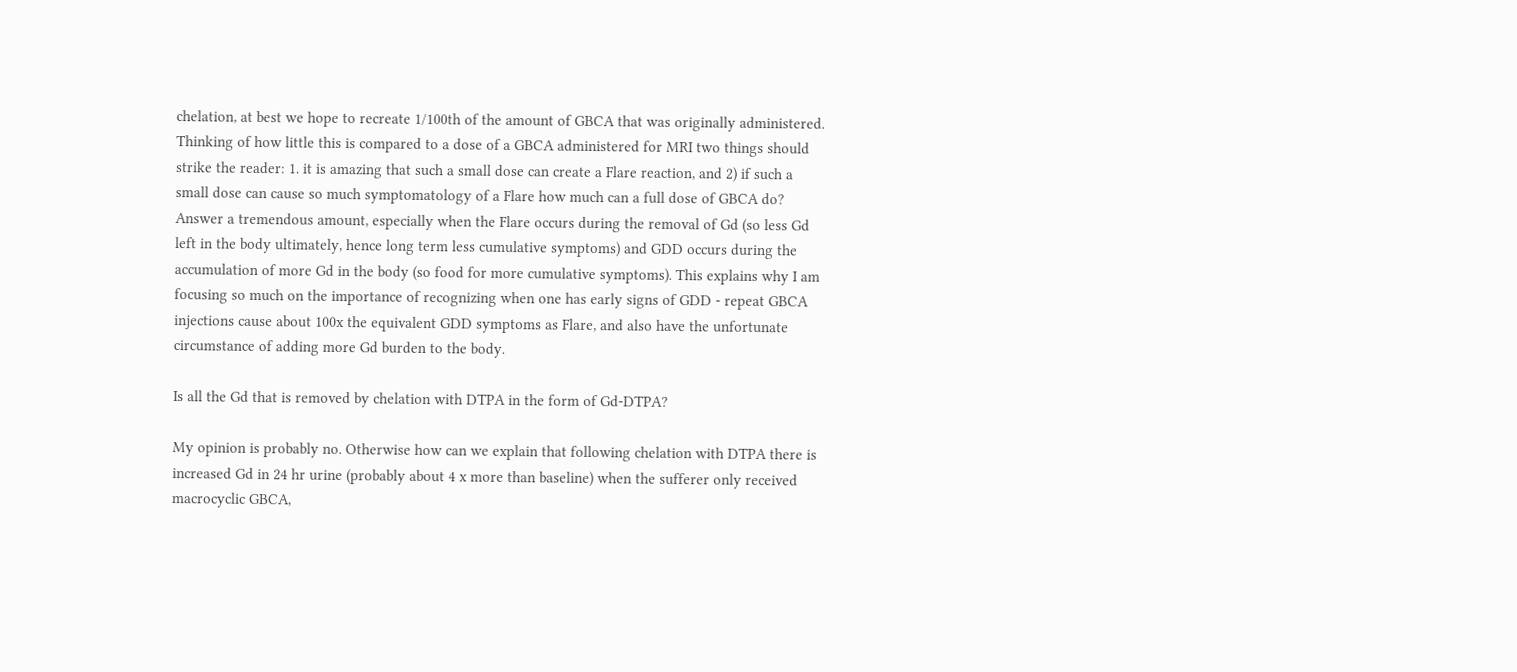chelation, at best we hope to recreate 1/100th of the amount of GBCA that was originally administered. Thinking of how little this is compared to a dose of a GBCA administered for MRI two things should strike the reader: 1. it is amazing that such a small dose can create a Flare reaction, and 2) if such a small dose can cause so much symptomatology of a Flare how much can a full dose of GBCA do? Answer a tremendous amount, especially when the Flare occurs during the removal of Gd (so less Gd left in the body ultimately, hence long term less cumulative symptoms) and GDD occurs during the accumulation of more Gd in the body (so food for more cumulative symptoms). This explains why I am focusing so much on the importance of recognizing when one has early signs of GDD - repeat GBCA injections cause about 100x the equivalent GDD symptoms as Flare, and also have the unfortunate circumstance of adding more Gd burden to the body.

Is all the Gd that is removed by chelation with DTPA in the form of Gd-DTPA?

My opinion is probably no. Otherwise how can we explain that following chelation with DTPA there is increased Gd in 24 hr urine (probably about 4 x more than baseline) when the sufferer only received macrocyclic GBCA,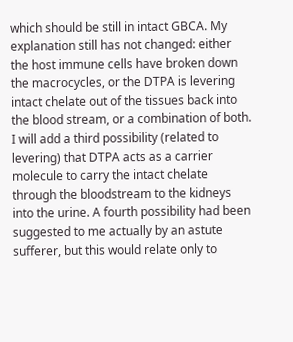which should be still in intact GBCA. My explanation still has not changed: either the host immune cells have broken down the macrocycles, or the DTPA is levering intact chelate out of the tissues back into the blood stream, or a combination of both. I will add a third possibility (related to levering) that DTPA acts as a carrier molecule to carry the intact chelate through the bloodstream to the kidneys into the urine. A fourth possibility had been suggested to me actually by an astute sufferer, but this would relate only to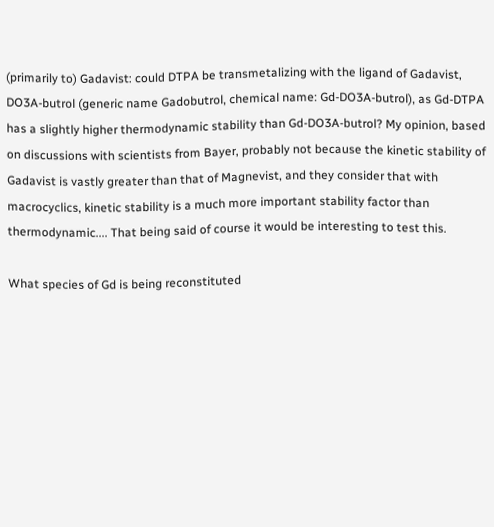(primarily to) Gadavist: could DTPA be transmetalizing with the ligand of Gadavist, DO3A-butrol (generic name Gadobutrol, chemical name: Gd-DO3A-butrol), as Gd-DTPA has a slightly higher thermodynamic stability than Gd-DO3A-butrol? My opinion, based on discussions with scientists from Bayer, probably not because the kinetic stability of Gadavist is vastly greater than that of Magnevist, and they consider that with macrocyclics, kinetic stability is a much more important stability factor than thermodynamic.... That being said of course it would be interesting to test this.

What species of Gd is being reconstituted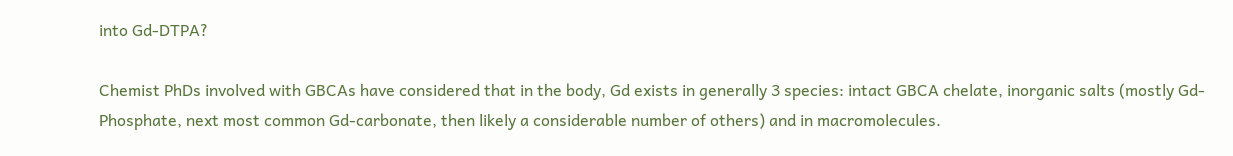into Gd-DTPA?

Chemist PhDs involved with GBCAs have considered that in the body, Gd exists in generally 3 species: intact GBCA chelate, inorganic salts (mostly Gd-Phosphate, next most common Gd-carbonate, then likely a considerable number of others) and in macromolecules.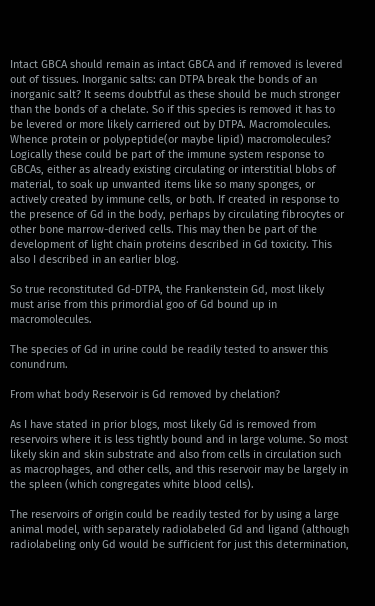Intact GBCA should remain as intact GBCA and if removed is levered out of tissues. Inorganic salts: can DTPA break the bonds of an inorganic salt? It seems doubtful as these should be much stronger than the bonds of a chelate. So if this species is removed it has to be levered or more likely carriered out by DTPA. Macromolecules. Whence protein or polypeptide(or maybe lipid) macromolecules? Logically these could be part of the immune system response to GBCAs, either as already existing circulating or interstitial blobs of material, to soak up unwanted items like so many sponges, or actively created by immune cells, or both. If created in response to the presence of Gd in the body, perhaps by circulating fibrocytes or other bone marrow-derived cells. This may then be part of the development of light chain proteins described in Gd toxicity. This also I described in an earlier blog.

So true reconstituted Gd-DTPA, the Frankenstein Gd, most likely must arise from this primordial goo of Gd bound up in macromolecules.

The species of Gd in urine could be readily tested to answer this conundrum.

From what body Reservoir is Gd removed by chelation?

As I have stated in prior blogs, most likely Gd is removed from reservoirs where it is less tightly bound and in large volume. So most likely skin and skin substrate and also from cells in circulation such as macrophages, and other cells, and this reservoir may be largely in the spleen (which congregates white blood cells).

The reservoirs of origin could be readily tested for by using a large animal model, with separately radiolabeled Gd and ligand (although radiolabeling only Gd would be sufficient for just this determination,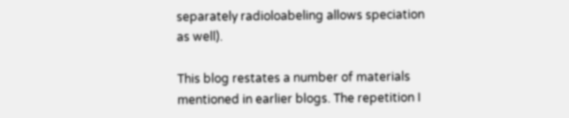separately radioloabeling allows speciation as well).

This blog restates a number of materials mentioned in earlier blogs. The repetition I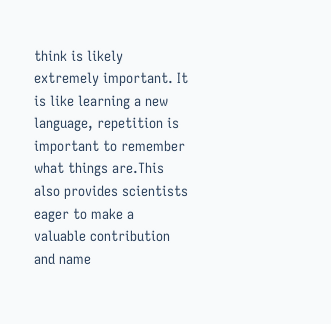think is likely extremely important. It is like learning a new language, repetition is important to remember what things are.This also provides scientists eager to make a valuable contribution and name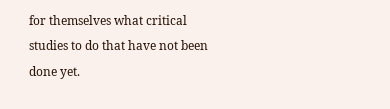for themselves what critical studies to do that have not been done yet.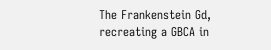The Frankenstein Gd, recreating a GBCA in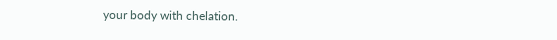your body with chelation.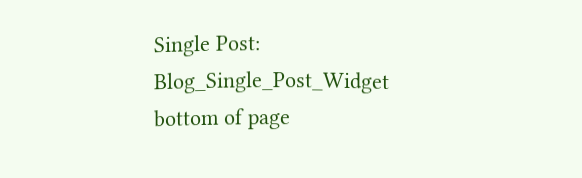Single Post: Blog_Single_Post_Widget
bottom of page